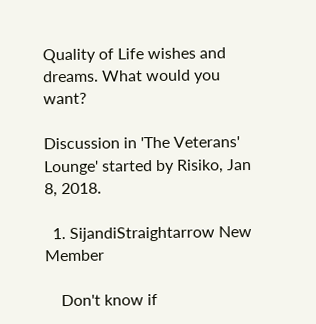Quality of Life wishes and dreams. What would you want?

Discussion in 'The Veterans' Lounge' started by Risiko, Jan 8, 2018.

  1. SijandiStraightarrow New Member

    Don't know if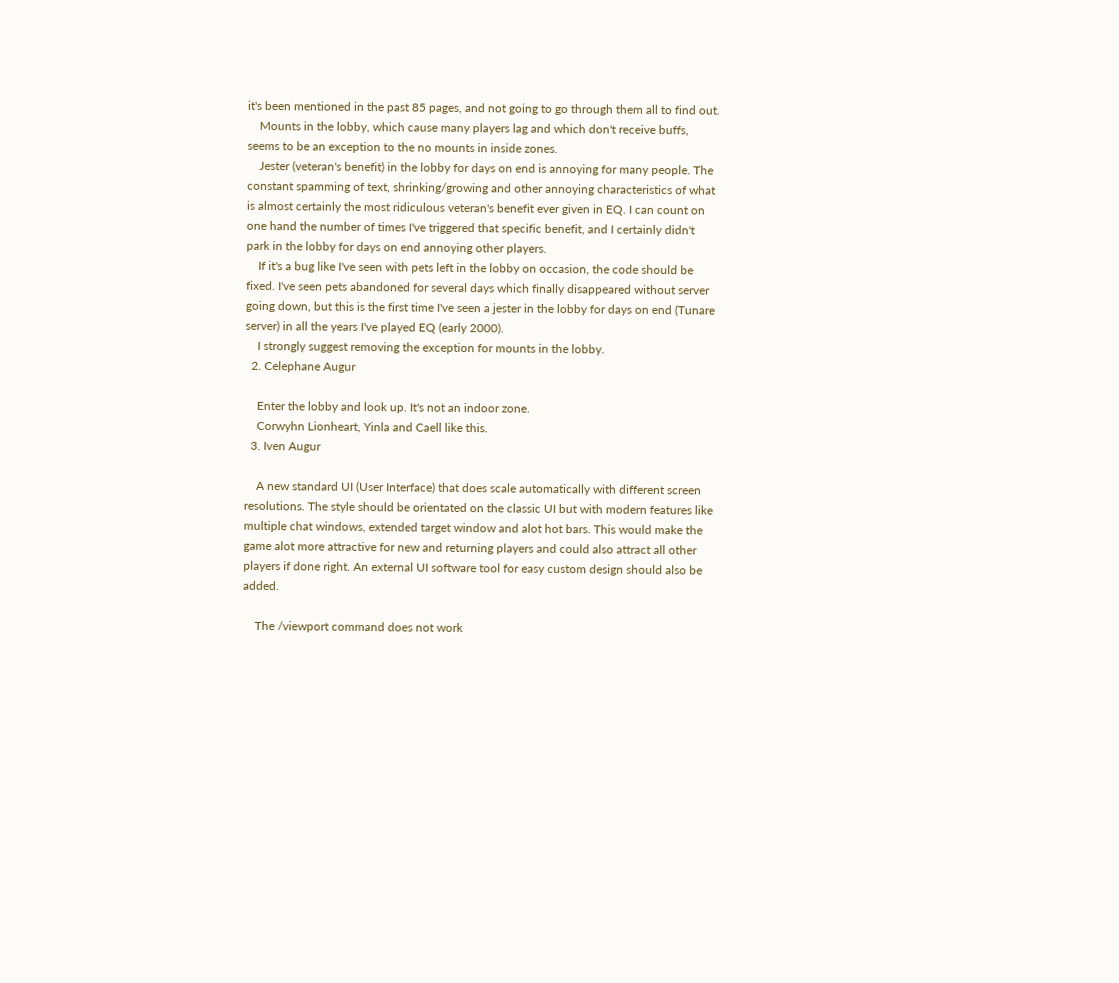it's been mentioned in the past 85 pages, and not going to go through them all to find out.
    Mounts in the lobby, which cause many players lag and which don't receive buffs, seems to be an exception to the no mounts in inside zones.
    Jester (veteran's benefit) in the lobby for days on end is annoying for many people. The constant spamming of text, shrinking/growing and other annoying characteristics of what is almost certainly the most ridiculous veteran's benefit ever given in EQ. I can count on one hand the number of times I've triggered that specific benefit, and I certainly didn't park in the lobby for days on end annoying other players.
    If it's a bug like I've seen with pets left in the lobby on occasion, the code should be fixed. I've seen pets abandoned for several days which finally disappeared without server going down, but this is the first time I've seen a jester in the lobby for days on end (Tunare server) in all the years I've played EQ (early 2000).
    I strongly suggest removing the exception for mounts in the lobby.
  2. Celephane Augur

    Enter the lobby and look up. It's not an indoor zone.
    Corwyhn Lionheart, Yinla and Caell like this.
  3. Iven Augur

    A new standard UI (User Interface) that does scale automatically with different screen resolutions. The style should be orientated on the classic UI but with modern features like multiple chat windows, extended target window and alot hot bars. This would make the game alot more attractive for new and returning players and could also attract all other players if done right. An external UI software tool for easy custom design should also be added.

    The /viewport command does not work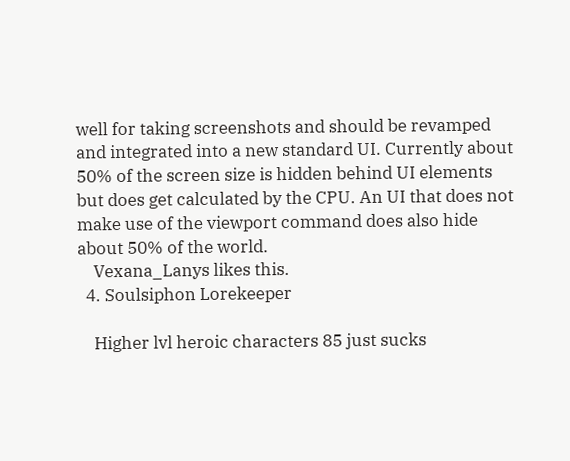well for taking screenshots and should be revamped and integrated into a new standard UI. Currently about 50% of the screen size is hidden behind UI elements but does get calculated by the CPU. An UI that does not make use of the viewport command does also hide about 50% of the world.
    Vexana_Lanys likes this.
  4. Soulsiphon Lorekeeper

    Higher lvl heroic characters 85 just sucks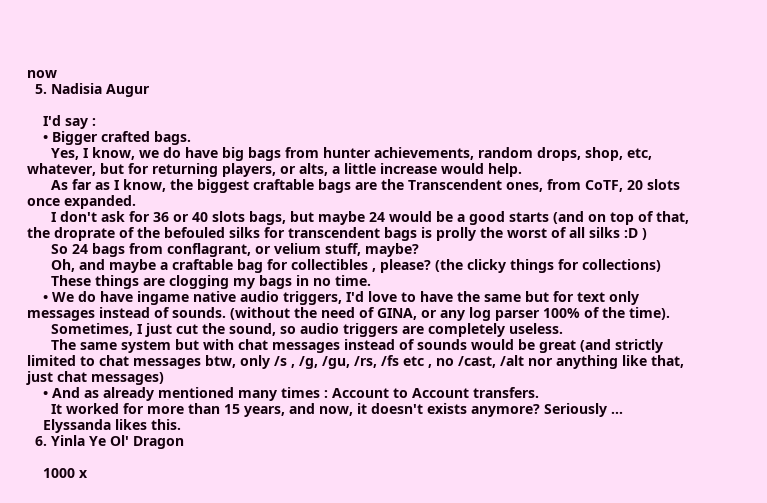now
  5. Nadisia Augur

    I'd say :
    • Bigger crafted bags.
      Yes, I know, we do have big bags from hunter achievements, random drops, shop, etc, whatever, but for returning players, or alts, a little increase would help.
      As far as I know, the biggest craftable bags are the Transcendent ones, from CoTF, 20 slots once expanded.
      I don't ask for 36 or 40 slots bags, but maybe 24 would be a good starts (and on top of that, the droprate of the befouled silks for transcendent bags is prolly the worst of all silks :D )
      So 24 bags from conflagrant, or velium stuff, maybe?
      Oh, and maybe a craftable bag for collectibles , please? (the clicky things for collections)
      These things are clogging my bags in no time.
    • We do have ingame native audio triggers, I'd love to have the same but for text only messages instead of sounds. (without the need of GINA, or any log parser 100% of the time).
      Sometimes, I just cut the sound, so audio triggers are completely useless.
      The same system but with chat messages instead of sounds would be great (and strictly limited to chat messages btw, only /s , /g, /gu, /rs, /fs etc , no /cast, /alt nor anything like that, just chat messages)
    • And as already mentioned many times : Account to Account transfers.
      It worked for more than 15 years, and now, it doesn't exists anymore? Seriously ...
    Elyssanda likes this.
  6. Yinla Ye Ol' Dragon

    1000 x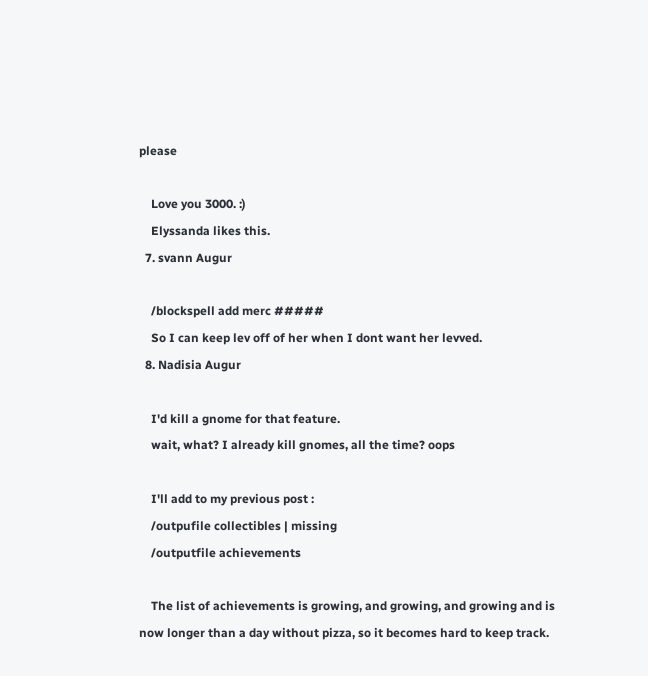please

    Love you 3000. :)
    Elyssanda likes this.
  7. svann Augur

    /blockspell add merc #####
    So I can keep lev off of her when I dont want her levved.
  8. Nadisia Augur

    I'd kill a gnome for that feature.
    wait, what? I already kill gnomes, all the time? oops

    I'll add to my previous post :
    /outpufile collectibles | missing
    /outputfile achievements

    The list of achievements is growing, and growing, and growing and is now longer than a day without pizza, so it becomes hard to keep track.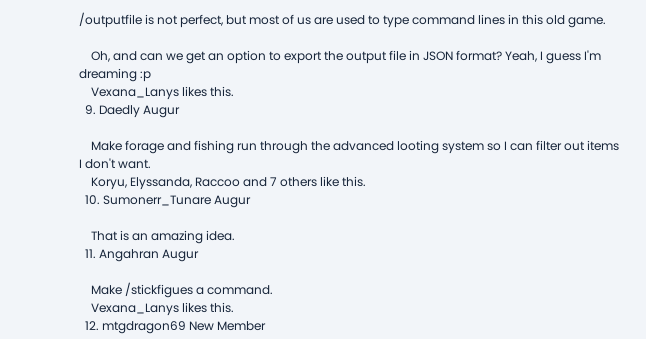/outputfile is not perfect, but most of us are used to type command lines in this old game.

    Oh, and can we get an option to export the output file in JSON format? Yeah, I guess I'm dreaming :p
    Vexana_Lanys likes this.
  9. Daedly Augur

    Make forage and fishing run through the advanced looting system so I can filter out items I don't want.
    Koryu, Elyssanda, Raccoo and 7 others like this.
  10. Sumonerr_Tunare Augur

    That is an amazing idea.
  11. Angahran Augur

    Make /stickfigues a command.
    Vexana_Lanys likes this.
  12. mtgdragon69 New Member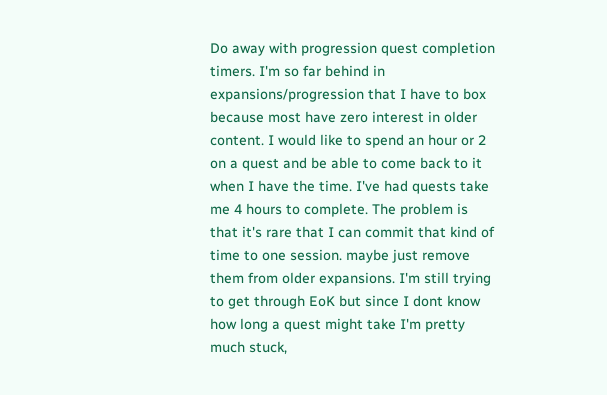Do away with progression quest completion timers. I'm so far behind in expansions/progression that I have to box because most have zero interest in older content. I would like to spend an hour or 2 on a quest and be able to come back to it when I have the time. I've had quests take me 4 hours to complete. The problem is that it's rare that I can commit that kind of time to one session. maybe just remove them from older expansions. I'm still trying to get through EoK but since I dont know how long a quest might take I'm pretty much stuck,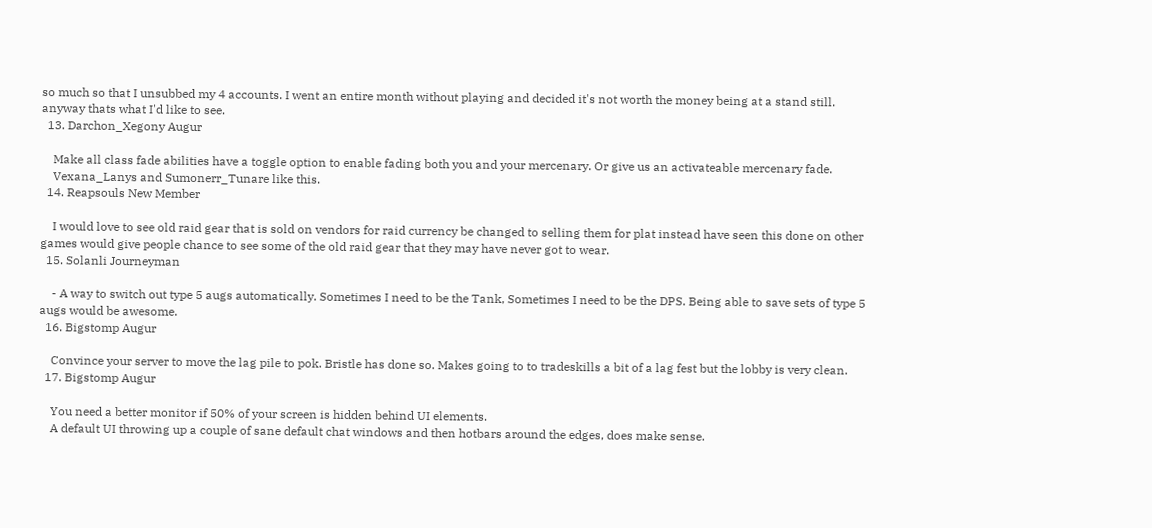so much so that I unsubbed my 4 accounts. I went an entire month without playing and decided it's not worth the money being at a stand still. anyway thats what I'd like to see.
  13. Darchon_Xegony Augur

    Make all class fade abilities have a toggle option to enable fading both you and your mercenary. Or give us an activateable mercenary fade.
    Vexana_Lanys and Sumonerr_Tunare like this.
  14. Reapsouls New Member

    I would love to see old raid gear that is sold on vendors for raid currency be changed to selling them for plat instead have seen this done on other games would give people chance to see some of the old raid gear that they may have never got to wear.
  15. Solanli Journeyman

    - A way to switch out type 5 augs automatically. Sometimes I need to be the Tank, Sometimes I need to be the DPS. Being able to save sets of type 5 augs would be awesome.
  16. Bigstomp Augur

    Convince your server to move the lag pile to pok. Bristle has done so. Makes going to to tradeskills a bit of a lag fest but the lobby is very clean.
  17. Bigstomp Augur

    You need a better monitor if 50% of your screen is hidden behind UI elements.
    A default UI throwing up a couple of sane default chat windows and then hotbars around the edges, does make sense.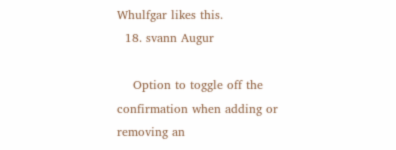Whulfgar likes this.
  18. svann Augur

    Option to toggle off the confirmation when adding or removing an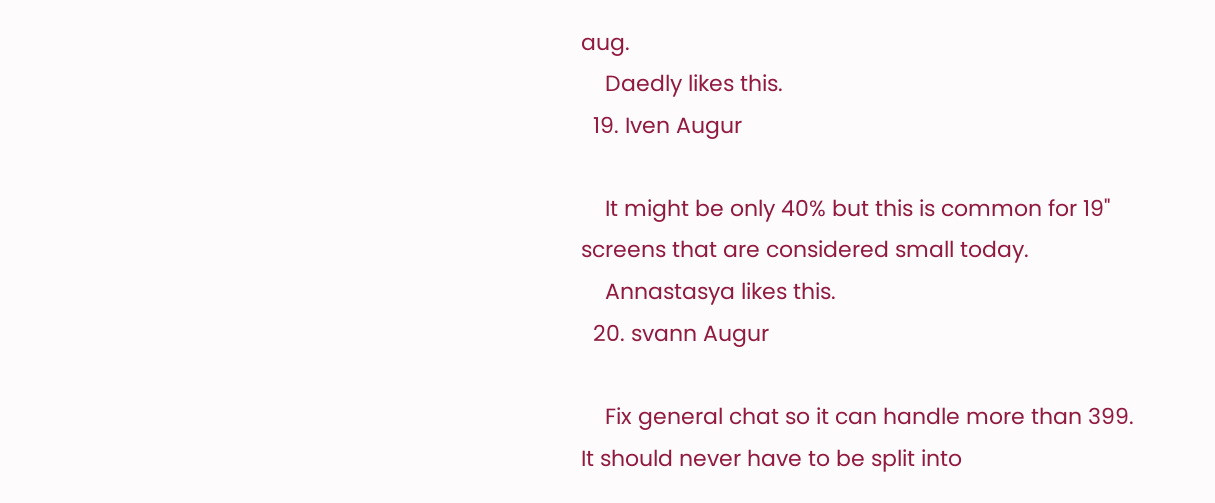aug.
    Daedly likes this.
  19. Iven Augur

    It might be only 40% but this is common for 19" screens that are considered small today.
    Annastasya likes this.
  20. svann Augur

    Fix general chat so it can handle more than 399. It should never have to be split into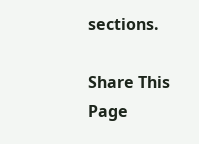sections.

Share This Page